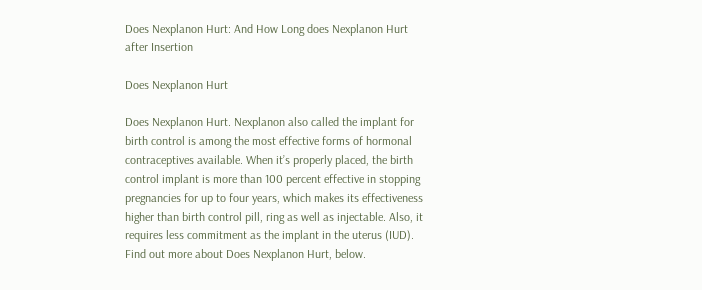Does Nexplanon Hurt: And How Long does Nexplanon Hurt after Insertion

Does Nexplanon Hurt

Does Nexplanon Hurt. Nexplanon also called the implant for birth control is among the most effective forms of hormonal contraceptives available. When it’s properly placed, the birth control implant is more than 100 percent effective in stopping pregnancies for up to four years, which makes its effectiveness higher than birth control pill, ring as well as injectable. Also, it requires less commitment as the implant in the uterus (IUD). Find out more about Does Nexplanon Hurt, below.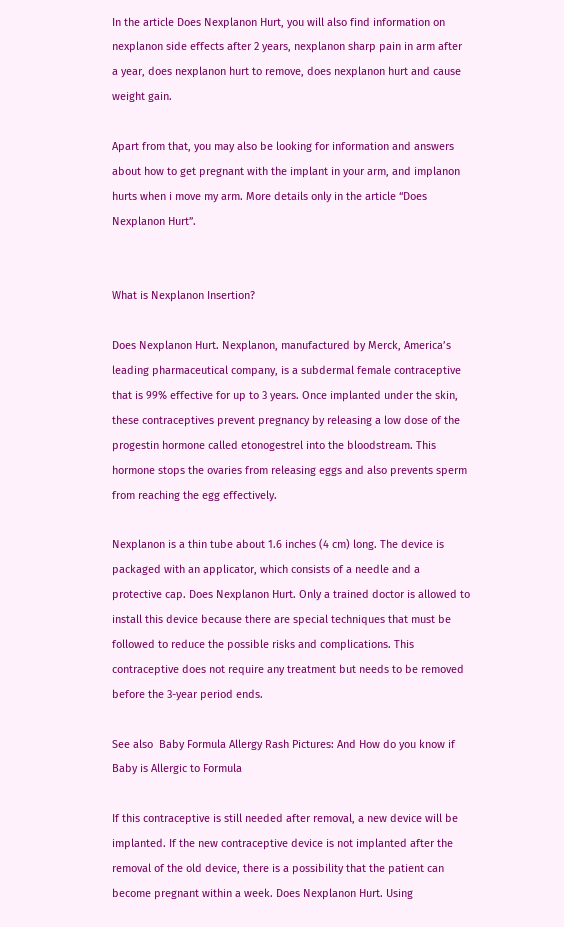In the article Does Nexplanon Hurt, you will also find information on nexplanon side effects after 2 years, nexplanon sharp pain in arm after a year, does nexplanon hurt to remove, does nexplanon hurt and cause weight gain.

Apart from that, you may also be looking for information and answers about how to get pregnant with the implant in your arm, and implanon hurts when i move my arm. More details only in the article “Does Nexplanon Hurt”.


What is Nexplanon Insertion?

Does Nexplanon Hurt. Nexplanon, manufactured by Merck, America’s leading pharmaceutical company, is a subdermal female contraceptive that is 99% effective for up to 3 years. Once implanted under the skin, these contraceptives prevent pregnancy by releasing a low dose of the progestin hormone called etonogestrel into the bloodstream. This hormone stops the ovaries from releasing eggs and also prevents sperm from reaching the egg effectively.

Nexplanon is a thin tube about 1.6 inches (4 cm) long. The device is packaged with an applicator, which consists of a needle and a protective cap. Does Nexplanon Hurt. Only a trained doctor is allowed to install this device because there are special techniques that must be followed to reduce the possible risks and complications. This contraceptive does not require any treatment but needs to be removed before the 3-year period ends.

See also  Baby Formula Allergy Rash Pictures: And How do you know if Baby is Allergic to Formula

If this contraceptive is still needed after removal, a new device will be implanted. If the new contraceptive device is not implanted after the removal of the old device, there is a possibility that the patient can become pregnant within a week. Does Nexplanon Hurt. Using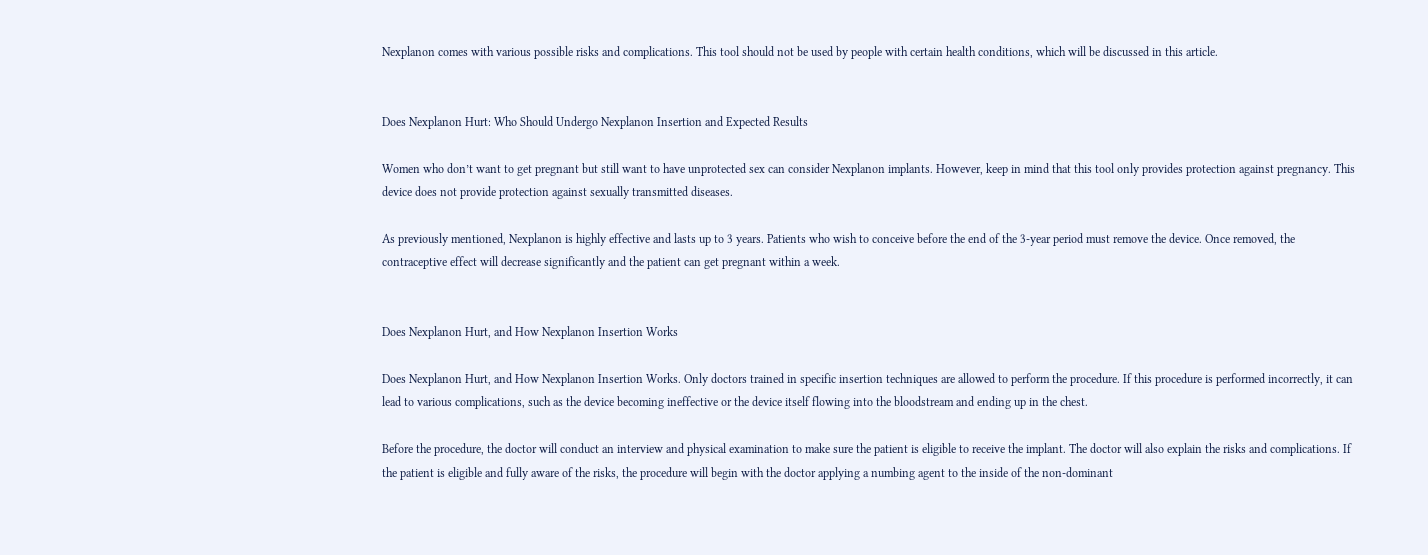Nexplanon comes with various possible risks and complications. This tool should not be used by people with certain health conditions, which will be discussed in this article.


Does Nexplanon Hurt: Who Should Undergo Nexplanon Insertion and Expected Results

Women who don’t want to get pregnant but still want to have unprotected sex can consider Nexplanon implants. However, keep in mind that this tool only provides protection against pregnancy. This device does not provide protection against sexually transmitted diseases.

As previously mentioned, Nexplanon is highly effective and lasts up to 3 years. Patients who wish to conceive before the end of the 3-year period must remove the device. Once removed, the contraceptive effect will decrease significantly and the patient can get pregnant within a week.


Does Nexplanon Hurt, and How Nexplanon Insertion Works

Does Nexplanon Hurt, and How Nexplanon Insertion Works. Only doctors trained in specific insertion techniques are allowed to perform the procedure. If this procedure is performed incorrectly, it can lead to various complications, such as the device becoming ineffective or the device itself flowing into the bloodstream and ending up in the chest.

Before the procedure, the doctor will conduct an interview and physical examination to make sure the patient is eligible to receive the implant. The doctor will also explain the risks and complications. If the patient is eligible and fully aware of the risks, the procedure will begin with the doctor applying a numbing agent to the inside of the non-dominant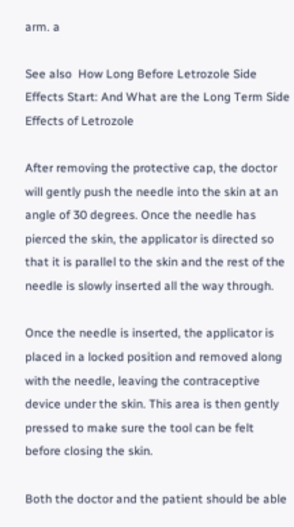arm. a

See also  How Long Before Letrozole Side Effects Start: And What are the Long Term Side Effects of Letrozole

After removing the protective cap, the doctor will gently push the needle into the skin at an angle of 30 degrees. Once the needle has pierced the skin, the applicator is directed so that it is parallel to the skin and the rest of the needle is slowly inserted all the way through.

Once the needle is inserted, the applicator is placed in a locked position and removed along with the needle, leaving the contraceptive device under the skin. This area is then gently pressed to make sure the tool can be felt before closing the skin.

Both the doctor and the patient should be able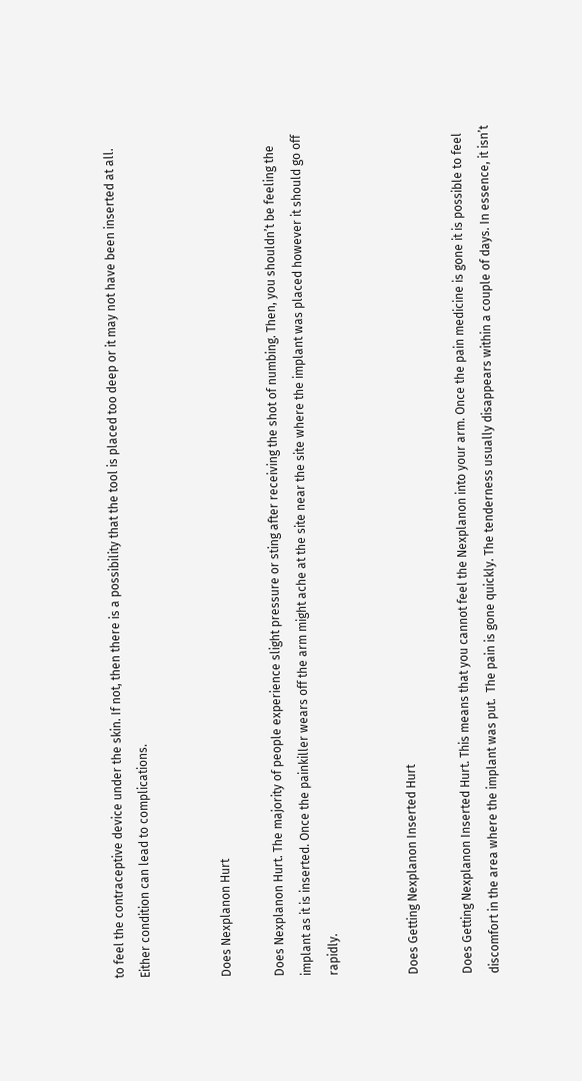to feel the contraceptive device under the skin. If not, then there is a possibility that the tool is placed too deep or it may not have been inserted at all. Either condition can lead to complications.


Does Nexplanon Hurt

Does Nexplanon Hurt. The majority of people experience slight pressure or sting after receiving the shot of numbing. Then, you shouldn’t be feeling the implant as it is inserted. Once the painkiller wears off the arm might ache at the site near the site where the implant was placed however it should go off rapidly.


Does Getting Nexplanon Inserted Hurt

Does Getting Nexplanon Inserted Hurt. This means that you cannot feel the Nexplanon into your arm. Once the pain medicine is gone it is possible to feel discomfort in the area where the implant was put.  The pain is gone quickly. The tenderness usually disappears within a couple of days. In essence, it isn’t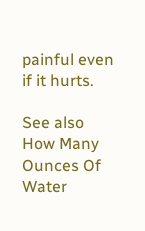painful even if it hurts.

See also  How Many Ounces Of Water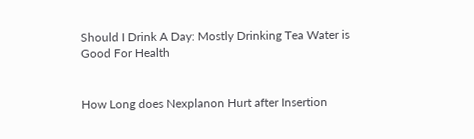Should I Drink A Day: Mostly Drinking Tea Water is Good For Health


How Long does Nexplanon Hurt after Insertion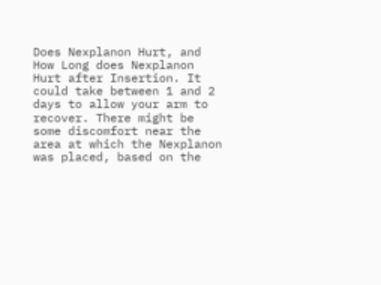Does Nexplanon Hurt, and How Long does Nexplanon Hurt after Insertion. It could take between 1 and 2 days to allow your arm to recover. There might be some discomfort near the area at which the Nexplanon was placed, based on the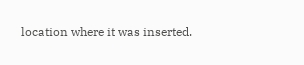location where it was inserted.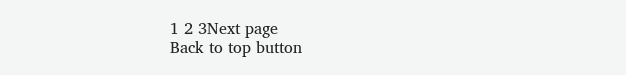1 2 3Next page
Back to top button